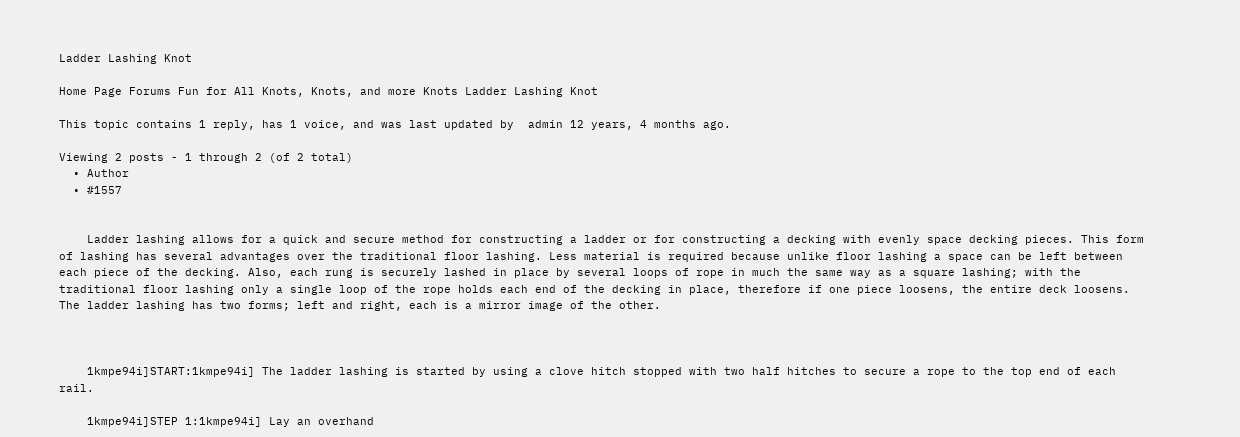Ladder Lashing Knot

Home Page Forums Fun for All Knots, Knots, and more Knots Ladder Lashing Knot

This topic contains 1 reply, has 1 voice, and was last updated by  admin 12 years, 4 months ago.

Viewing 2 posts - 1 through 2 (of 2 total)
  • Author
  • #1557


    Ladder lashing allows for a quick and secure method for constructing a ladder or for constructing a decking with evenly space decking pieces. This form of lashing has several advantages over the traditional floor lashing. Less material is required because unlike floor lashing a space can be left between each piece of the decking. Also, each rung is securely lashed in place by several loops of rope in much the same way as a square lashing; with the traditional floor lashing only a single loop of the rope holds each end of the decking in place, therefore if one piece loosens, the entire deck loosens. The ladder lashing has two forms; left and right, each is a mirror image of the other.



    1kmpe94i]START:1kmpe94i] The ladder lashing is started by using a clove hitch stopped with two half hitches to secure a rope to the top end of each rail.

    1kmpe94i]STEP 1:1kmpe94i] Lay an overhand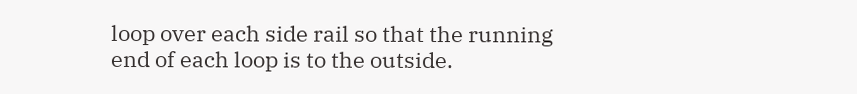loop over each side rail so that the running end of each loop is to the outside.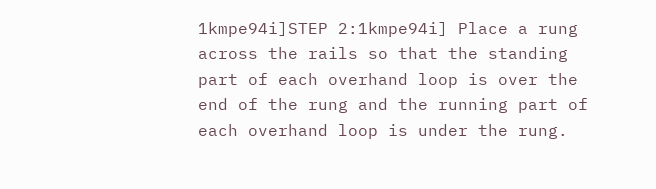1kmpe94i]STEP 2:1kmpe94i] Place a rung across the rails so that the standing part of each overhand loop is over the end of the rung and the running part of each overhand loop is under the rung.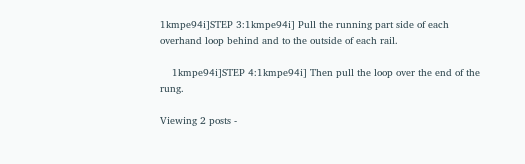1kmpe94i]STEP 3:1kmpe94i] Pull the running part side of each overhand loop behind and to the outside of each rail.

    1kmpe94i]STEP 4:1kmpe94i] Then pull the loop over the end of the rung.

Viewing 2 posts -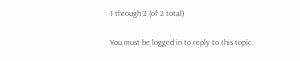1 through 2 (of 2 total)

You must be logged in to reply to this topic.